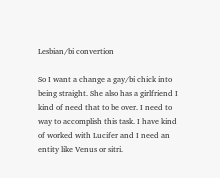Lesbian/bi convertion

So I want a change a gay/bi chick into being straight. She also has a girlfriend I kind of need that to be over. I need to way to accomplish this task. I have kind of worked with Lucifer and I need an entity like Venus or sitri.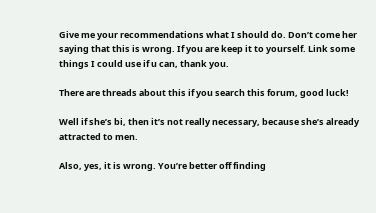Give me your recommendations what I should do. Don’t come her saying that this is wrong. If you are keep it to yourself. Link some things I could use if u can, thank you.

There are threads about this if you search this forum, good luck!

Well if she’s bi, then it’s not really necessary, because she’s already attracted to men.

Also, yes, it is wrong. You’re better off finding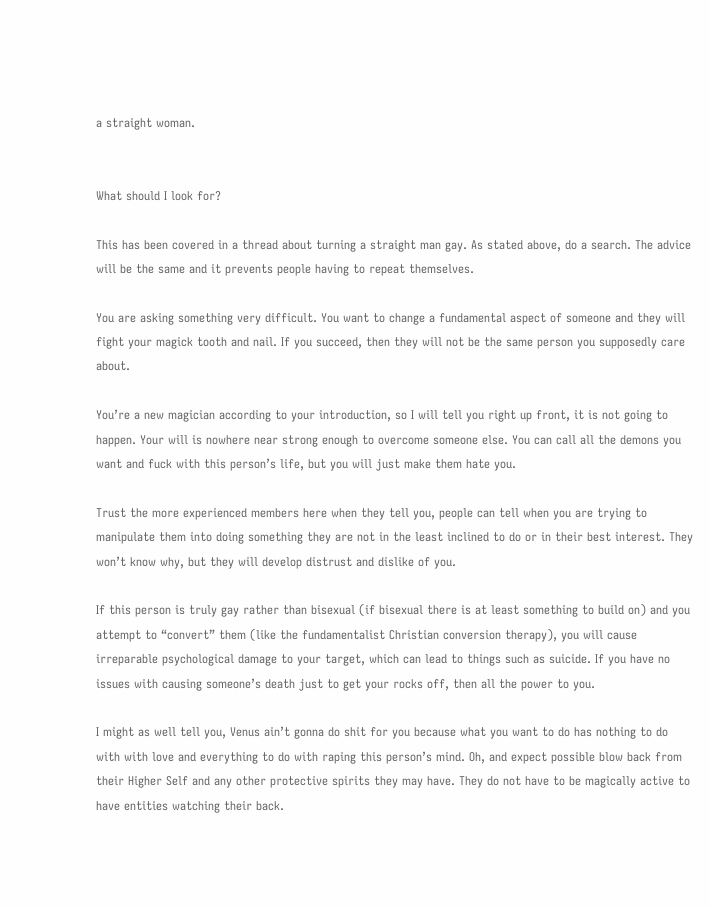a straight woman.


What should I look for?

This has been covered in a thread about turning a straight man gay. As stated above, do a search. The advice will be the same and it prevents people having to repeat themselves.

You are asking something very difficult. You want to change a fundamental aspect of someone and they will fight your magick tooth and nail. If you succeed, then they will not be the same person you supposedly care about.

You’re a new magician according to your introduction, so I will tell you right up front, it is not going to happen. Your will is nowhere near strong enough to overcome someone else. You can call all the demons you want and fuck with this person’s life, but you will just make them hate you.

Trust the more experienced members here when they tell you, people can tell when you are trying to manipulate them into doing something they are not in the least inclined to do or in their best interest. They won’t know why, but they will develop distrust and dislike of you.

If this person is truly gay rather than bisexual (if bisexual there is at least something to build on) and you attempt to “convert” them (like the fundamentalist Christian conversion therapy), you will cause irreparable psychological damage to your target, which can lead to things such as suicide. If you have no issues with causing someone’s death just to get your rocks off, then all the power to you.

I might as well tell you, Venus ain’t gonna do shit for you because what you want to do has nothing to do with with love and everything to do with raping this person’s mind. Oh, and expect possible blow back from their Higher Self and any other protective spirits they may have. They do not have to be magically active to have entities watching their back.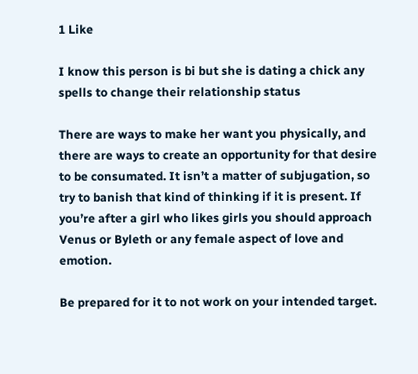1 Like

I know this person is bi but she is dating a chick any spells to change their relationship status

There are ways to make her want you physically, and there are ways to create an opportunity for that desire to be consumated. It isn’t a matter of subjugation, so try to banish that kind of thinking if it is present. If you’re after a girl who likes girls you should approach Venus or Byleth or any female aspect of love and emotion.

Be prepared for it to not work on your intended target.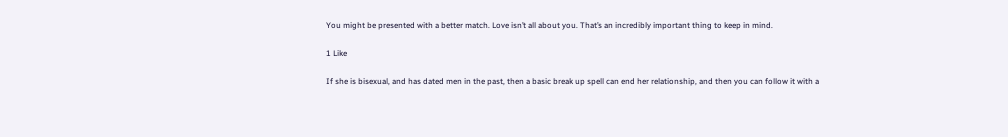You might be presented with a better match. Love isn’t all about you. That’s an incredibly important thing to keep in mind.

1 Like

If she is bisexual, and has dated men in the past, then a basic break up spell can end her relationship, and then you can follow it with a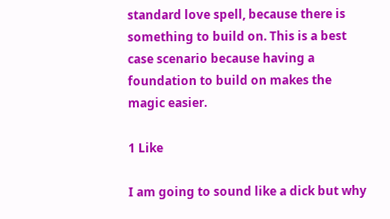standard love spell, because there is something to build on. This is a best case scenario because having a foundation to build on makes the magic easier.

1 Like

I am going to sound like a dick but why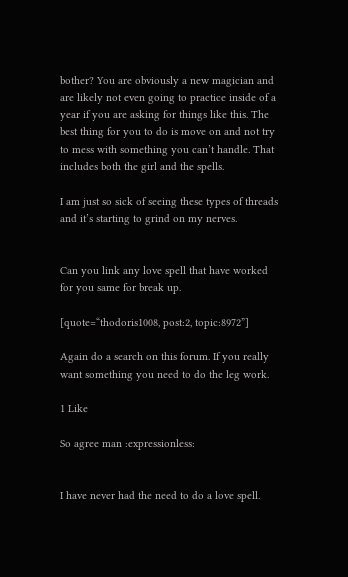bother? You are obviously a new magician and are likely not even going to practice inside of a year if you are asking for things like this. The best thing for you to do is move on and not try to mess with something you can’t handle. That includes both the girl and the spells.

I am just so sick of seeing these types of threads and it’s starting to grind on my nerves.


Can you link any love spell that have worked for you same for break up.

[quote=“thodoris1008, post:2, topic:8972”]

Again do a search on this forum. If you really want something you need to do the leg work.

1 Like

So agree man :expressionless:


I have never had the need to do a love spell.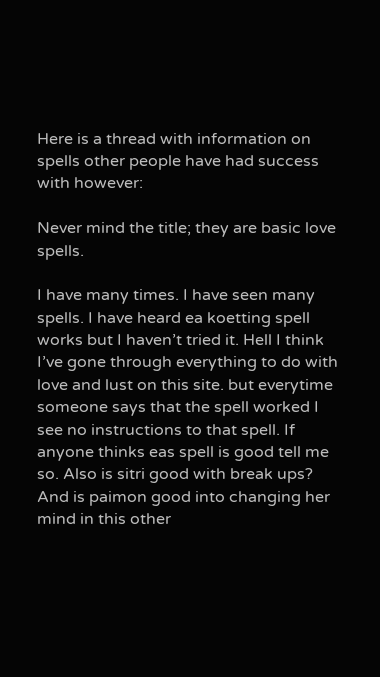Here is a thread with information on spells other people have had success with however:

Never mind the title; they are basic love spells.

I have many times. I have seen many spells. I have heard ea koetting spell works but I haven’t tried it. Hell I think I’ve gone through everything to do with love and lust on this site. but everytime someone says that the spell worked I see no instructions to that spell. If anyone thinks eas spell is good tell me so. Also is sitri good with break ups? And is paimon good into changing her mind in this other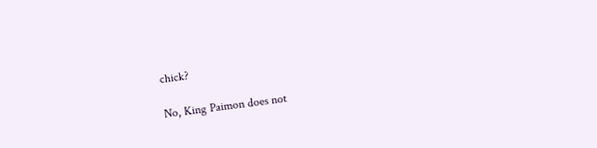chick?

No, King Paimon does not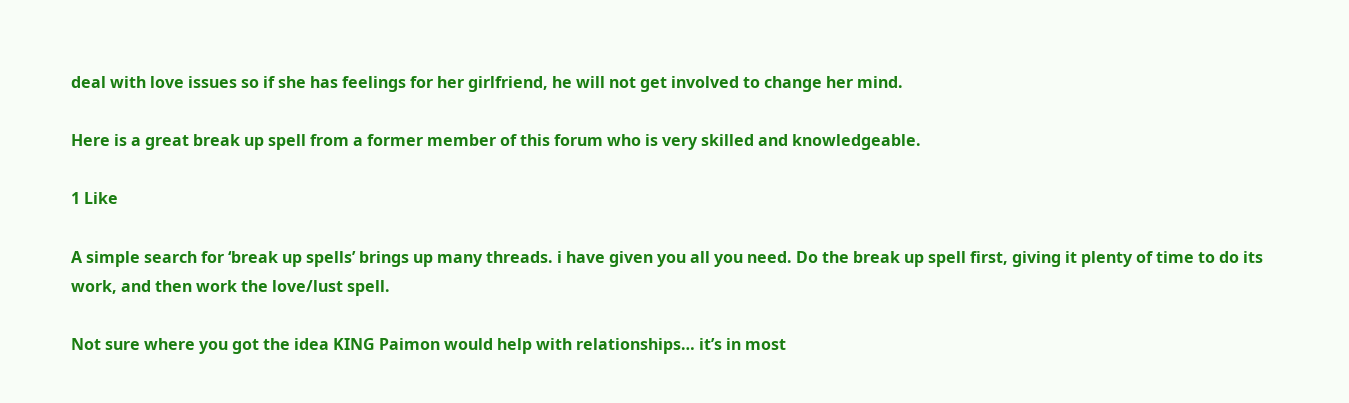deal with love issues so if she has feelings for her girlfriend, he will not get involved to change her mind.

Here is a great break up spell from a former member of this forum who is very skilled and knowledgeable.

1 Like

A simple search for ‘break up spells’ brings up many threads. i have given you all you need. Do the break up spell first, giving it plenty of time to do its work, and then work the love/lust spell.

Not sure where you got the idea KING Paimon would help with relationships… it’s in most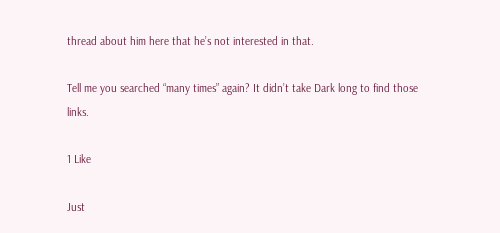thread about him here that he’s not interested in that.

Tell me you searched “many times” again? It didn’t take Dark long to find those links.

1 Like

Just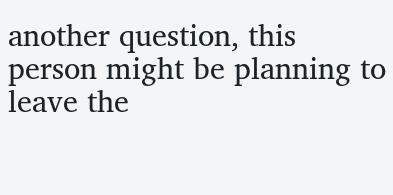another question, this person might be planning to leave the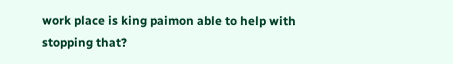work place is king paimon able to help with stopping that?